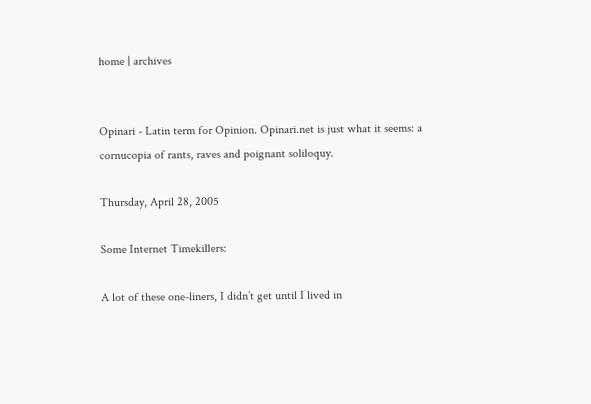home | archives


Opinari - Latin term for Opinion. Opinari.net is just what it seems: a cornucopia of rants, raves and poignant soliloquy.

Thursday, April 28, 2005

Some Internet Timekillers:

A lot of these one-liners, I didn’t get until I lived in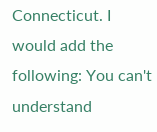Connecticut. I would add the following: You can't understand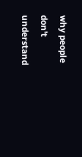why people don't understand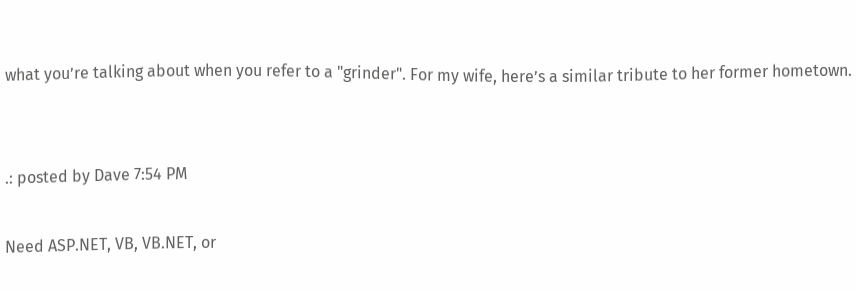what you’re talking about when you refer to a "grinder". For my wife, here’s a similar tribute to her former hometown.


.: posted by Dave 7:54 PM

Need ASP.NET, VB, VB.NET, or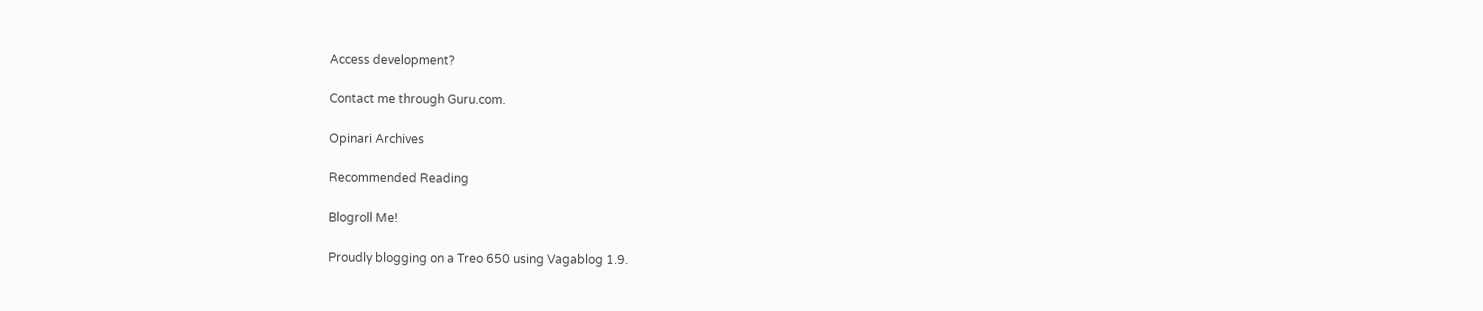Access development?

Contact me through Guru.com.

Opinari Archives

Recommended Reading

Blogroll Me!

Proudly blogging on a Treo 650 using Vagablog 1.9.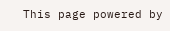This page powered by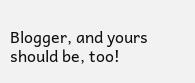Blogger, and yours should be, too!